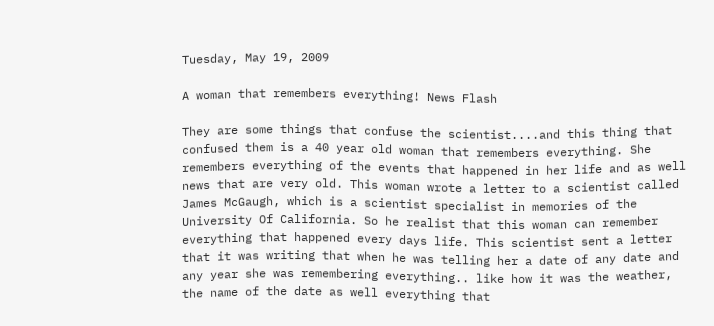Tuesday, May 19, 2009

A woman that remembers everything! News Flash

They are some things that confuse the scientist....and this thing that confused them is a 40 year old woman that remembers everything. She remembers everything of the events that happened in her life and as well news that are very old. This woman wrote a letter to a scientist called James McGaugh, which is a scientist specialist in memories of the University Of California. So he realist that this woman can remember everything that happened every days life. This scientist sent a letter that it was writing that when he was telling her a date of any date and any year she was remembering everything.. like how it was the weather, the name of the date as well everything that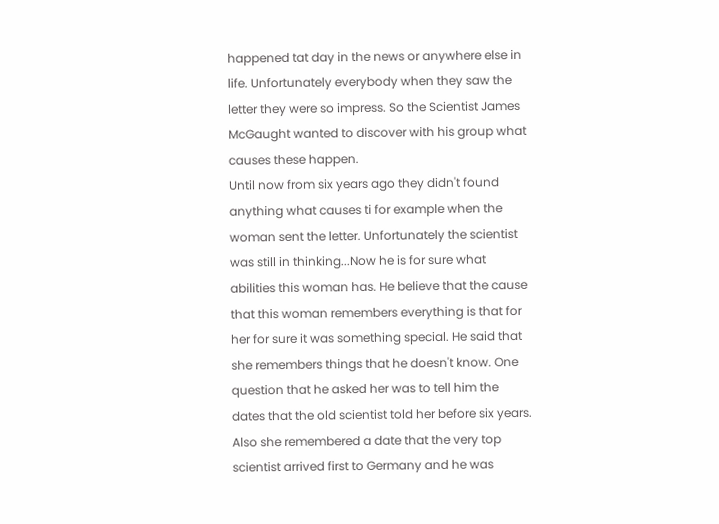happened tat day in the news or anywhere else in life. Unfortunately everybody when they saw the letter they were so impress. So the Scientist James McGaught wanted to discover with his group what causes these happen.
Until now from six years ago they didn't found anything what causes ti for example when the woman sent the letter. Unfortunately the scientist was still in thinking...Now he is for sure what abilities this woman has. He believe that the cause that this woman remembers everything is that for her for sure it was something special. He said that she remembers things that he doesn't know. One question that he asked her was to tell him the dates that the old scientist told her before six years. Also she remembered a date that the very top scientist arrived first to Germany and he was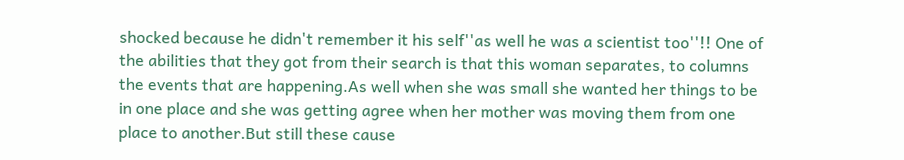shocked because he didn't remember it his self''as well he was a scientist too''!! One of the abilities that they got from their search is that this woman separates, to columns the events that are happening.As well when she was small she wanted her things to be in one place and she was getting agree when her mother was moving them from one place to another.But still these cause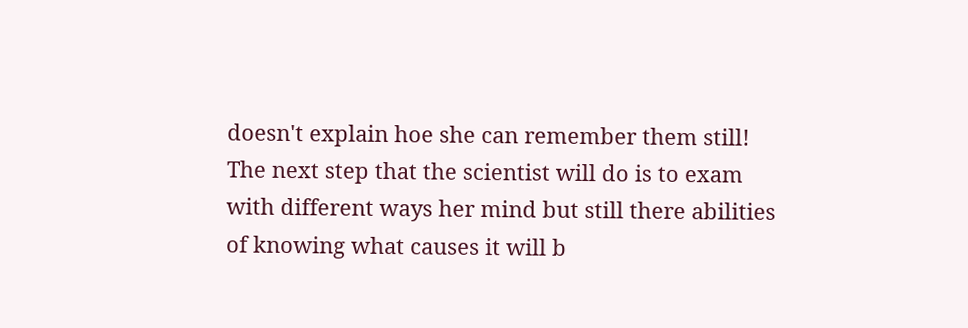doesn't explain hoe she can remember them still!
The next step that the scientist will do is to exam with different ways her mind but still there abilities of knowing what causes it will b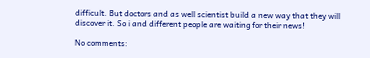difficult. But doctors and as well scientist build a new way that they will discover it. So i and different people are waiting for their news!

No comments: